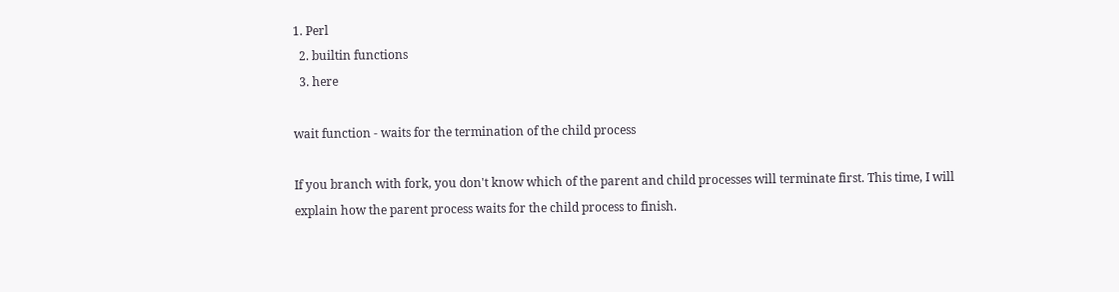1. Perl
  2. builtin functions
  3. here

wait function - waits for the termination of the child process

If you branch with fork, you don't know which of the parent and child processes will terminate first. This time, I will explain how the parent process waits for the child process to finish.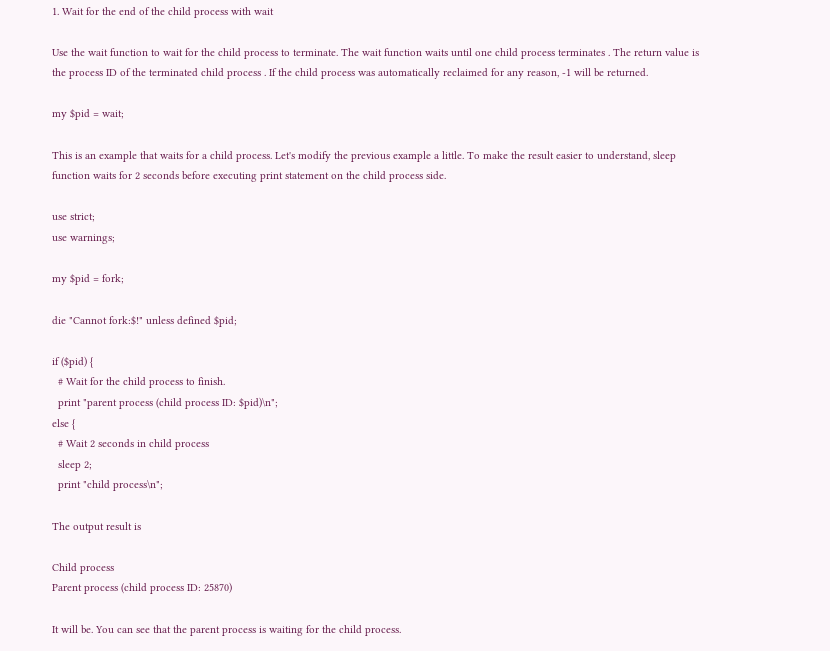1. Wait for the end of the child process with wait

Use the wait function to wait for the child process to terminate. The wait function waits until one child process terminates . The return value is the process ID of the terminated child process . If the child process was automatically reclaimed for any reason, -1 will be returned.

my $pid = wait;

This is an example that waits for a child process. Let's modify the previous example a little. To make the result easier to understand, sleep function waits for 2 seconds before executing print statement on the child process side.

use strict;
use warnings;

my $pid = fork;

die "Cannot fork:$!" unless defined $pid;

if ($pid) {
  # Wait for the child process to finish.
  print "parent process (child process ID: $pid)\n";
else {
  # Wait 2 seconds in child process
  sleep 2;
  print "child process\n";

The output result is

Child process
Parent process (child process ID: 25870)

It will be. You can see that the parent process is waiting for the child process.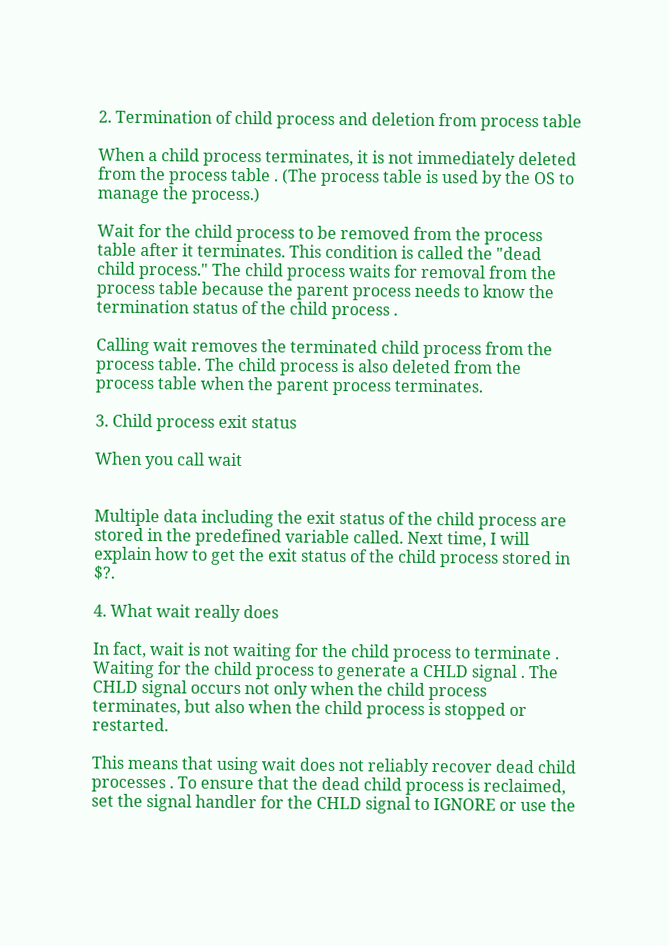2. Termination of child process and deletion from process table

When a child process terminates, it is not immediately deleted from the process table . (The process table is used by the OS to manage the process.)

Wait for the child process to be removed from the process table after it terminates. This condition is called the "dead child process." The child process waits for removal from the process table because the parent process needs to know the termination status of the child process .

Calling wait removes the terminated child process from the process table. The child process is also deleted from the process table when the parent process terminates.

3. Child process exit status

When you call wait


Multiple data including the exit status of the child process are stored in the predefined variable called. Next time, I will explain how to get the exit status of the child process stored in $?.

4. What wait really does

In fact, wait is not waiting for the child process to terminate . Waiting for the child process to generate a CHLD signal . The CHLD signal occurs not only when the child process terminates, but also when the child process is stopped or restarted.

This means that using wait does not reliably recover dead child processes . To ensure that the dead child process is reclaimed, set the signal handler for the CHLD signal to IGNORE or use the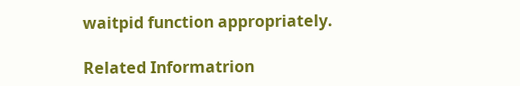waitpid function appropriately.

Related Informatrion